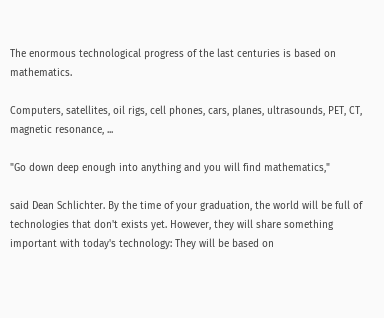The enormous technological progress of the last centuries is based on mathematics.

Computers, satellites, oil rigs, cell phones, cars, planes, ultrasounds, PET, CT, magnetic resonance, ...

"Go down deep enough into anything and you will find mathematics,"

said Dean Schlichter. By the time of your graduation, the world will be full of technologies that don't exists yet. However, they will share something important with today's technology: They will be based on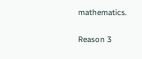mathematics.

Reason 3